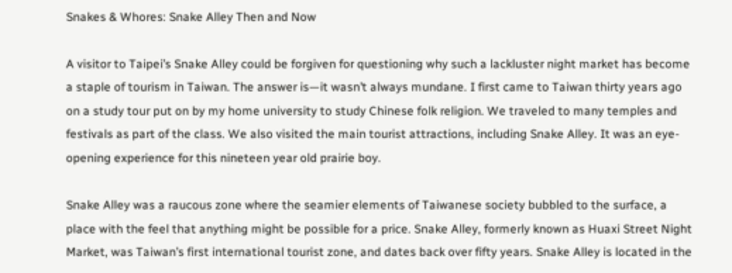Snakes & Whores: Snake Alley Then and Now

A visitor to Taipei’s Snake Alley could be forgiven for questioning why such a lackluster night market has become a staple of tourism in Taiwan. The answer is—it wasn’t always mundane. I first came to Taiwan thirty years ago on a study tour put on by my home university to study Chinese folk religion. We traveled to many temples and festivals as part of the class. We also visited the main tourist attractions, including Snake Alley. It was an eye-opening experience for this nineteen year old prairie boy.

Snake Alley was a raucous zone where the seamier elements of Taiwanese society bubbled to the surface, a place with the feel that anything might be possible for a price. Snake Alley, formerly known as Huaxi Street Night Market, was Taiwan’s first international tourist zone, and dates back over fifty years. Snake Alley is located in the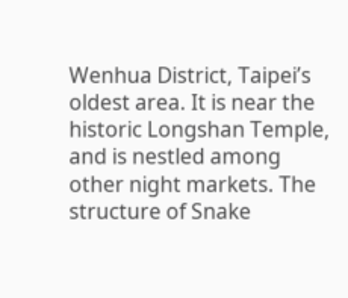Wenhua District, Taipei’s oldest area. It is near the historic Longshan Temple, and is nestled among other night markets. The structure of Snake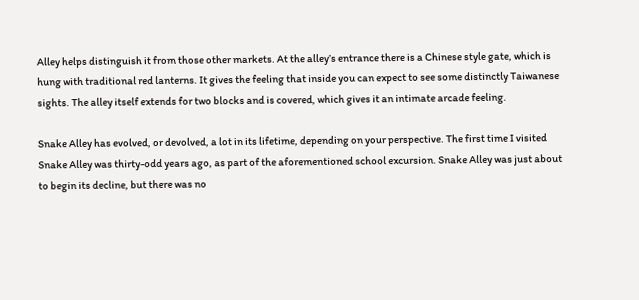Alley helps distinguish it from those other markets. At the alley’s entrance there is a Chinese style gate, which is hung with traditional red lanterns. It gives the feeling that inside you can expect to see some distinctly Taiwanese sights. The alley itself extends for two blocks and is covered, which gives it an intimate arcade feeling.

Snake Alley has evolved, or devolved, a lot in its lifetime, depending on your perspective. The first time I visited Snake Alley was thirty-odd years ago, as part of the aforementioned school excursion. Snake Alley was just about to begin its decline, but there was no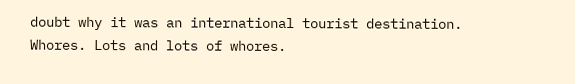doubt why it was an international tourist destination. Whores. Lots and lots of whores.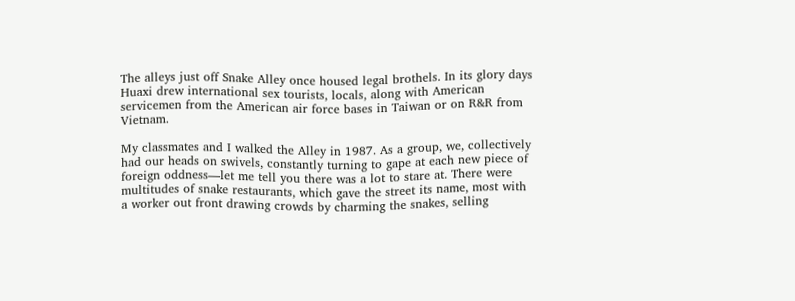The alleys just off Snake Alley once housed legal brothels. In its glory days Huaxi drew international sex tourists, locals, along with American servicemen from the American air force bases in Taiwan or on R&R from Vietnam.

My classmates and I walked the Alley in 1987. As a group, we, collectively had our heads on swivels, constantly turning to gape at each new piece of foreign oddness—let me tell you there was a lot to stare at. There were multitudes of snake restaurants, which gave the street its name, most with a worker out front drawing crowds by charming the snakes, selling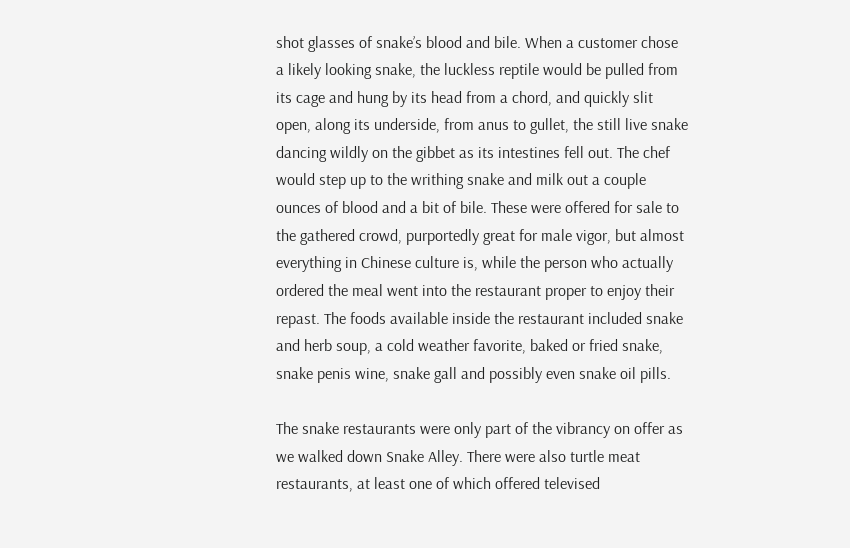shot glasses of snake’s blood and bile. When a customer chose a likely looking snake, the luckless reptile would be pulled from its cage and hung by its head from a chord, and quickly slit open, along its underside, from anus to gullet, the still live snake dancing wildly on the gibbet as its intestines fell out. The chef would step up to the writhing snake and milk out a couple ounces of blood and a bit of bile. These were offered for sale to the gathered crowd, purportedly great for male vigor, but almost everything in Chinese culture is, while the person who actually ordered the meal went into the restaurant proper to enjoy their repast. The foods available inside the restaurant included snake and herb soup, a cold weather favorite, baked or fried snake, snake penis wine, snake gall and possibly even snake oil pills.

The snake restaurants were only part of the vibrancy on offer as we walked down Snake Alley. There were also turtle meat restaurants, at least one of which offered televised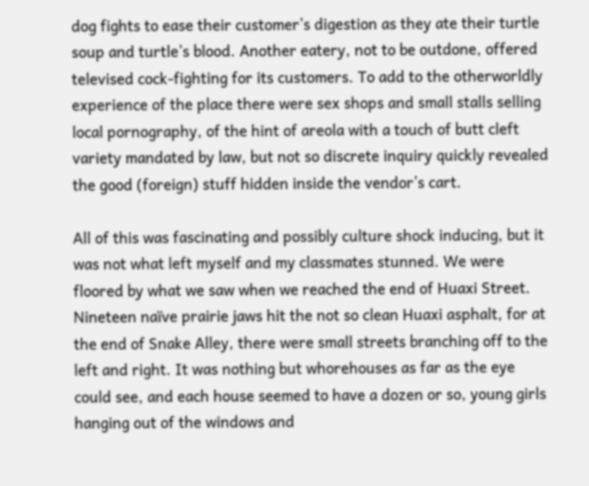dog fights to ease their customer’s digestion as they ate their turtle soup and turtle’s blood. Another eatery, not to be outdone, offered televised cock-fighting for its customers. To add to the otherworldly experience of the place there were sex shops and small stalls selling local pornography, of the hint of areola with a touch of butt cleft variety mandated by law, but not so discrete inquiry quickly revealed the good (foreign) stuff hidden inside the vendor’s cart.

All of this was fascinating and possibly culture shock inducing, but it was not what left myself and my classmates stunned. We were floored by what we saw when we reached the end of Huaxi Street. Nineteen naïve prairie jaws hit the not so clean Huaxi asphalt, for at the end of Snake Alley, there were small streets branching off to the left and right. It was nothing but whorehouses as far as the eye could see, and each house seemed to have a dozen or so, young girls hanging out of the windows and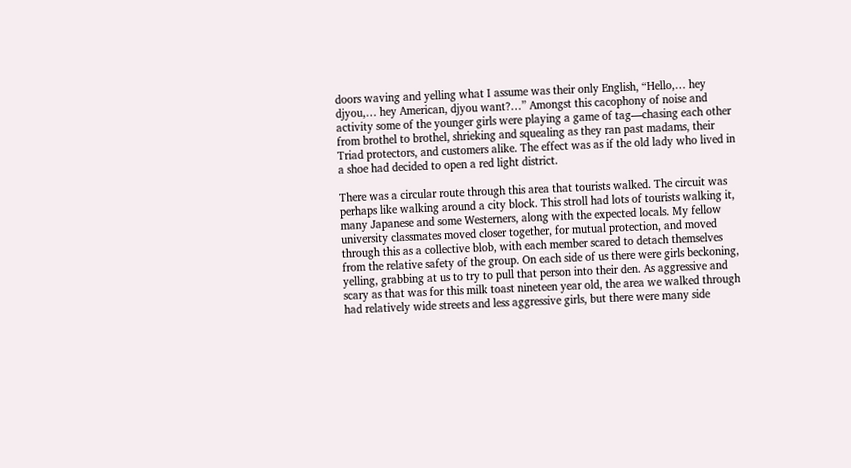doors waving and yelling what I assume was their only English, “Hello,… hey djyou,… hey American, djyou want?…” Amongst this cacophony of noise and activity some of the younger girls were playing a game of tag—chasing each other from brothel to brothel, shrieking and squealing as they ran past madams, their Triad protectors, and customers alike. The effect was as if the old lady who lived in a shoe had decided to open a red light district.

There was a circular route through this area that tourists walked. The circuit was perhaps like walking around a city block. This stroll had lots of tourists walking it, many Japanese and some Westerners, along with the expected locals. My fellow university classmates moved closer together, for mutual protection, and moved through this as a collective blob, with each member scared to detach themselves from the relative safety of the group. On each side of us there were girls beckoning, yelling, grabbing at us to try to pull that person into their den. As aggressive and scary as that was for this milk toast nineteen year old, the area we walked through had relatively wide streets and less aggressive girls, but there were many side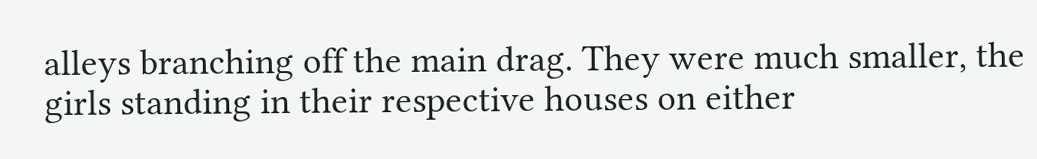alleys branching off the main drag. They were much smaller, the girls standing in their respective houses on either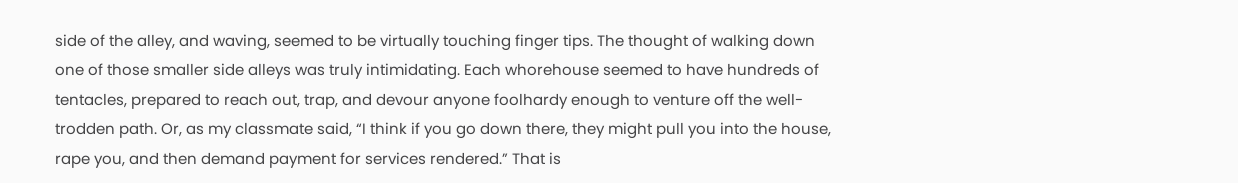side of the alley, and waving, seemed to be virtually touching finger tips. The thought of walking down one of those smaller side alleys was truly intimidating. Each whorehouse seemed to have hundreds of tentacles, prepared to reach out, trap, and devour anyone foolhardy enough to venture off the well-trodden path. Or, as my classmate said, “I think if you go down there, they might pull you into the house, rape you, and then demand payment for services rendered.” That is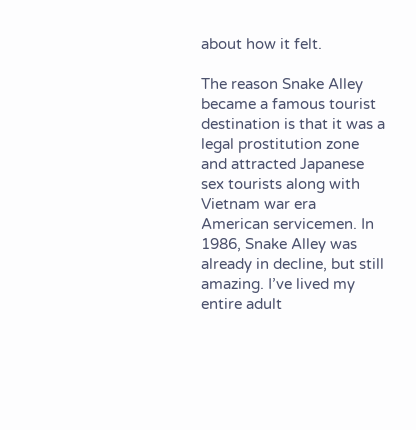about how it felt.

The reason Snake Alley became a famous tourist destination is that it was a legal prostitution zone and attracted Japanese sex tourists along with Vietnam war era American servicemen. In 1986, Snake Alley was already in decline, but still amazing. I’ve lived my entire adult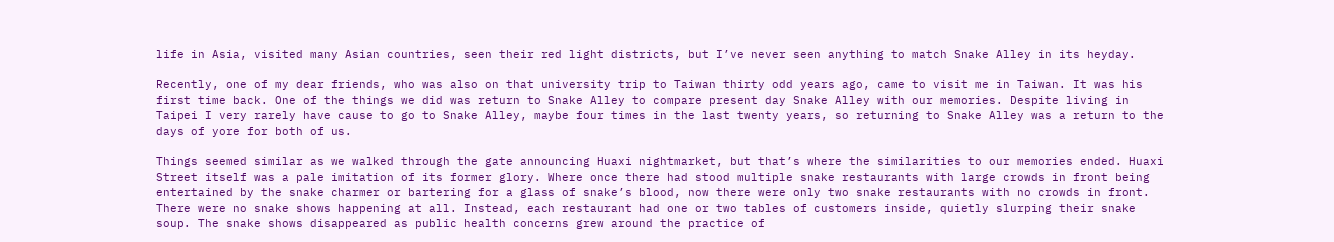life in Asia, visited many Asian countries, seen their red light districts, but I’ve never seen anything to match Snake Alley in its heyday.

Recently, one of my dear friends, who was also on that university trip to Taiwan thirty odd years ago, came to visit me in Taiwan. It was his first time back. One of the things we did was return to Snake Alley to compare present day Snake Alley with our memories. Despite living in Taipei I very rarely have cause to go to Snake Alley, maybe four times in the last twenty years, so returning to Snake Alley was a return to the days of yore for both of us.

Things seemed similar as we walked through the gate announcing Huaxi nightmarket, but that’s where the similarities to our memories ended. Huaxi Street itself was a pale imitation of its former glory. Where once there had stood multiple snake restaurants with large crowds in front being entertained by the snake charmer or bartering for a glass of snake’s blood, now there were only two snake restaurants with no crowds in front. There were no snake shows happening at all. Instead, each restaurant had one or two tables of customers inside, quietly slurping their snake soup. The snake shows disappeared as public health concerns grew around the practice of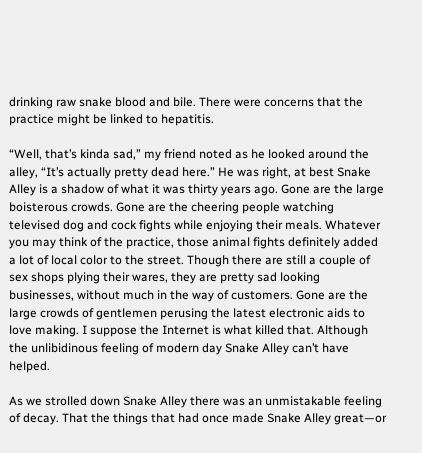drinking raw snake blood and bile. There were concerns that the practice might be linked to hepatitis.

“Well, that’s kinda sad,” my friend noted as he looked around the alley, “It’s actually pretty dead here.” He was right, at best Snake Alley is a shadow of what it was thirty years ago. Gone are the large boisterous crowds. Gone are the cheering people watching televised dog and cock fights while enjoying their meals. Whatever you may think of the practice, those animal fights definitely added a lot of local color to the street. Though there are still a couple of sex shops plying their wares, they are pretty sad looking businesses, without much in the way of customers. Gone are the large crowds of gentlemen perusing the latest electronic aids to love making. I suppose the Internet is what killed that. Although the unlibidinous feeling of modern day Snake Alley can’t have helped.

As we strolled down Snake Alley there was an unmistakable feeling of decay. That the things that had once made Snake Alley great—or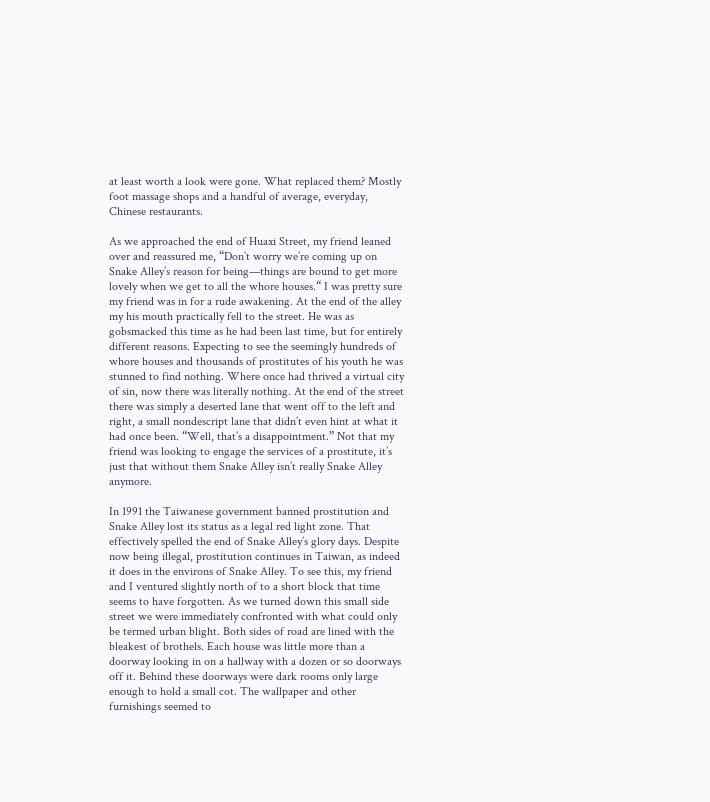at least worth a look were gone. What replaced them? Mostly foot massage shops and a handful of average, everyday, Chinese restaurants.

As we approached the end of Huaxi Street, my friend leaned over and reassured me, “Don’t worry we’re coming up on Snake Alley’s reason for being—things are bound to get more lovely when we get to all the whore houses.“ I was pretty sure my friend was in for a rude awakening. At the end of the alley my his mouth practically fell to the street. He was as gobsmacked this time as he had been last time, but for entirely different reasons. Expecting to see the seemingly hundreds of whore houses and thousands of prostitutes of his youth he was stunned to find nothing. Where once had thrived a virtual city of sin, now there was literally nothing. At the end of the street there was simply a deserted lane that went off to the left and right, a small nondescript lane that didn’t even hint at what it had once been. “Well, that’s a disappointment.” Not that my friend was looking to engage the services of a prostitute, it’s just that without them Snake Alley isn’t really Snake Alley anymore.

In 1991 the Taiwanese government banned prostitution and Snake Alley lost its status as a legal red light zone. That effectively spelled the end of Snake Alley’s glory days. Despite now being illegal, prostitution continues in Taiwan, as indeed it does in the environs of Snake Alley. To see this, my friend and I ventured slightly north of to a short block that time seems to have forgotten. As we turned down this small side street we were immediately confronted with what could only be termed urban blight. Both sides of road are lined with the bleakest of brothels. Each house was little more than a doorway looking in on a hallway with a dozen or so doorways off it. Behind these doorways were dark rooms only large enough to hold a small cot. The wallpaper and other furnishings seemed to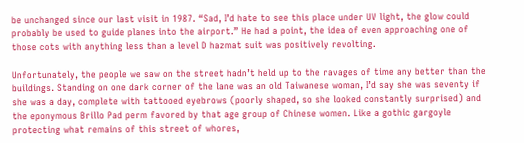be unchanged since our last visit in 1987. “Sad, I’d hate to see this place under UV light, the glow could probably be used to guide planes into the airport.” He had a point, the idea of even approaching one of those cots with anything less than a level D hazmat suit was positively revolting.

Unfortunately, the people we saw on the street hadn’t held up to the ravages of time any better than the buildings. Standing on one dark corner of the lane was an old Taiwanese woman, I’d say she was seventy if she was a day, complete with tattooed eyebrows (poorly shaped, so she looked constantly surprised) and the eponymous Brillo Pad perm favored by that age group of Chinese women. Like a gothic gargoyle protecting what remains of this street of whores,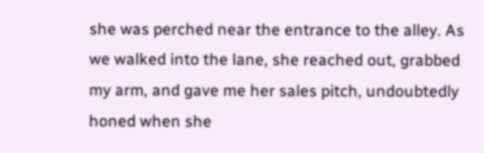she was perched near the entrance to the alley. As we walked into the lane, she reached out, grabbed my arm, and gave me her sales pitch, undoubtedly honed when she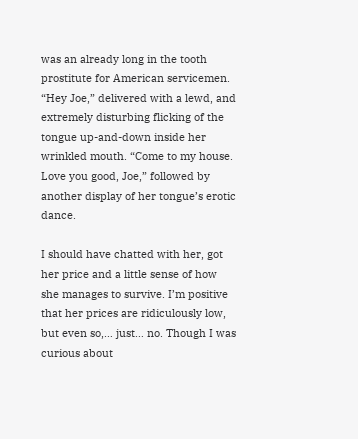was an already long in the tooth prostitute for American servicemen. “Hey Joe,” delivered with a lewd, and extremely disturbing flicking of the tongue up-and-down inside her wrinkled mouth. “Come to my house. Love you good, Joe,” followed by another display of her tongue’s erotic dance.

I should have chatted with her, got her price and a little sense of how she manages to survive. I’m positive that her prices are ridiculously low, but even so,… just… no. Though I was curious about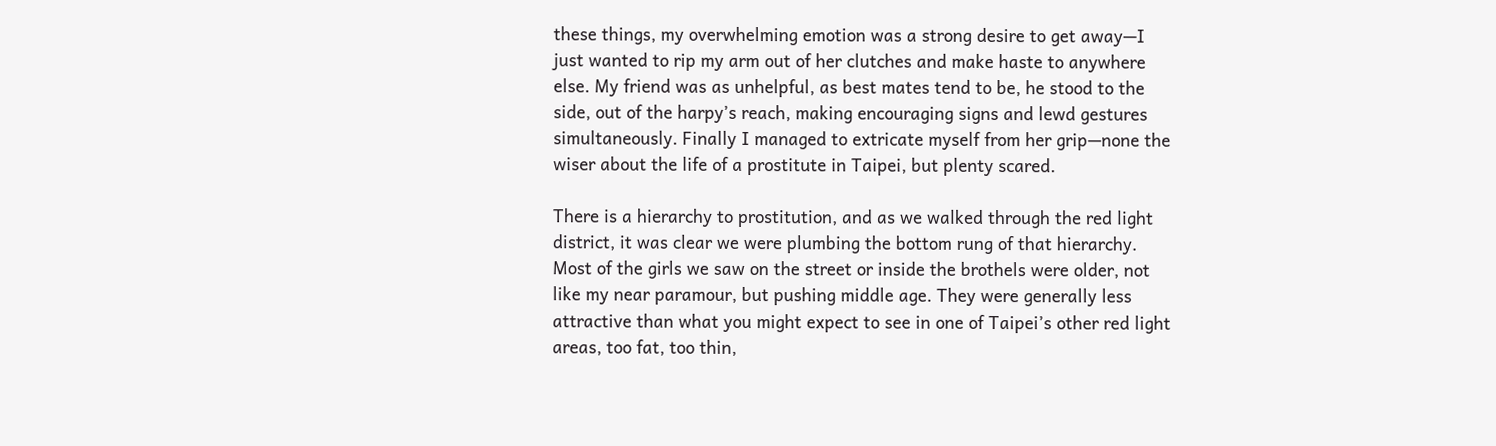these things, my overwhelming emotion was a strong desire to get away—I just wanted to rip my arm out of her clutches and make haste to anywhere else. My friend was as unhelpful, as best mates tend to be, he stood to the side, out of the harpy’s reach, making encouraging signs and lewd gestures simultaneously. Finally I managed to extricate myself from her grip—none the wiser about the life of a prostitute in Taipei, but plenty scared.

There is a hierarchy to prostitution, and as we walked through the red light district, it was clear we were plumbing the bottom rung of that hierarchy. Most of the girls we saw on the street or inside the brothels were older, not like my near paramour, but pushing middle age. They were generally less attractive than what you might expect to see in one of Taipei’s other red light areas, too fat, too thin,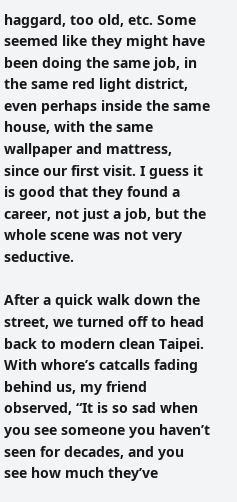haggard, too old, etc. Some seemed like they might have been doing the same job, in the same red light district, even perhaps inside the same house, with the same wallpaper and mattress, since our first visit. I guess it is good that they found a career, not just a job, but the whole scene was not very seductive.

After a quick walk down the street, we turned off to head back to modern clean Taipei. With whore’s catcalls fading behind us, my friend observed, “It is so sad when you see someone you haven’t seen for decades, and you see how much they’ve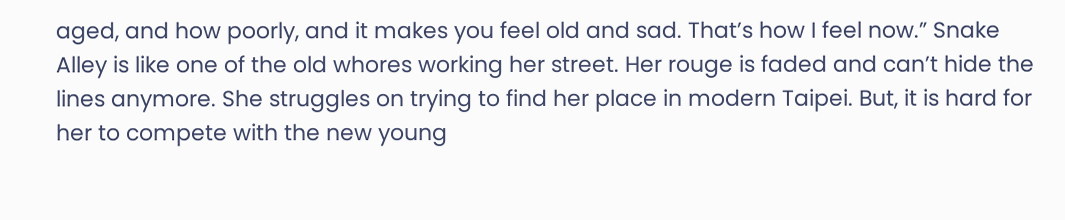aged, and how poorly, and it makes you feel old and sad. That’s how I feel now.” Snake Alley is like one of the old whores working her street. Her rouge is faded and can’t hide the lines anymore. She struggles on trying to find her place in modern Taipei. But, it is hard for her to compete with the new young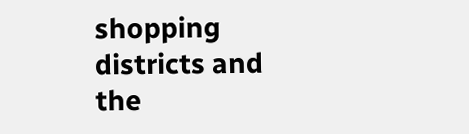shopping districts and the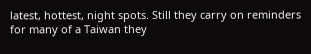latest, hottest, night spots. Still they carry on reminders for many of a Taiwan they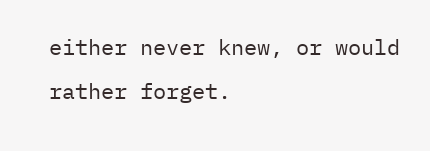either never knew, or would rather forget.